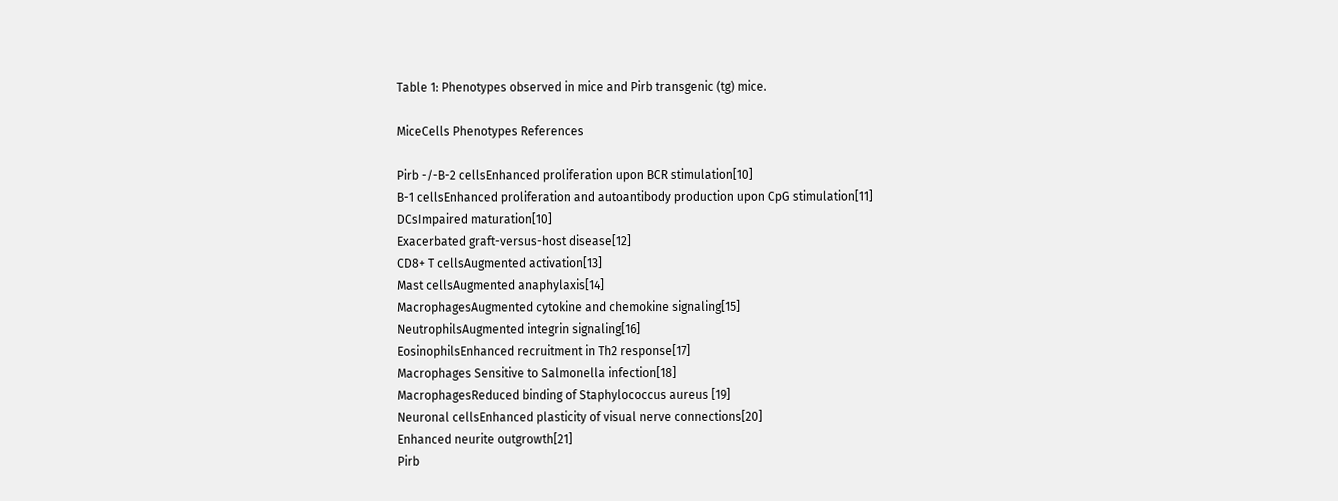Table 1: Phenotypes observed in mice and Pirb transgenic (tg) mice.

MiceCells Phenotypes References

Pirb -/-B-2 cellsEnhanced proliferation upon BCR stimulation[10]
B-1 cellsEnhanced proliferation and autoantibody production upon CpG stimulation[11]
DCsImpaired maturation[10]
Exacerbated graft-versus-host disease[12]
CD8+ T cellsAugmented activation[13]
Mast cellsAugmented anaphylaxis[14]
MacrophagesAugmented cytokine and chemokine signaling[15]
NeutrophilsAugmented integrin signaling[16]
EosinophilsEnhanced recruitment in Th2 response[17]
Macrophages Sensitive to Salmonella infection[18]
MacrophagesReduced binding of Staphylococcus aureus [19]
Neuronal cellsEnhanced plasticity of visual nerve connections[20]
Enhanced neurite outgrowth[21]
Pirb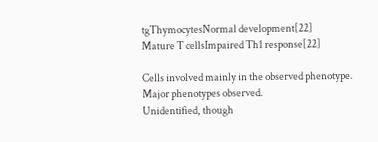tgThymocytesNormal development[22]
Mature T cellsImpaired Th1 response[22]

Cells involved mainly in the observed phenotype.
Major phenotypes observed.
Unidentified, though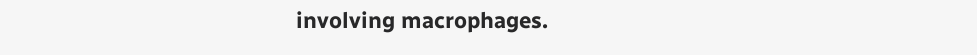involving macrophages.